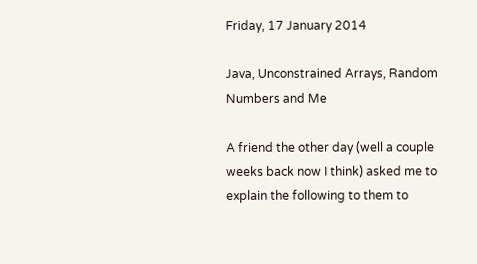Friday, 17 January 2014

Java, Unconstrained Arrays, Random Numbers and Me

A friend the other day (well a couple weeks back now I think) asked me to explain the following to them to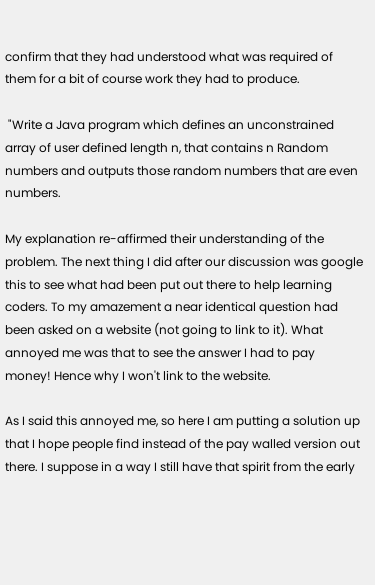confirm that they had understood what was required of them for a bit of course work they had to produce.

 "Write a Java program which defines an unconstrained array of user defined length n, that contains n Random numbers and outputs those random numbers that are even numbers.

My explanation re-affirmed their understanding of the problem. The next thing I did after our discussion was google this to see what had been put out there to help learning coders. To my amazement a near identical question had been asked on a website (not going to link to it). What annoyed me was that to see the answer I had to pay money! Hence why I won't link to the website.

As I said this annoyed me, so here I am putting a solution up that I hope people find instead of the pay walled version out there. I suppose in a way I still have that spirit from the early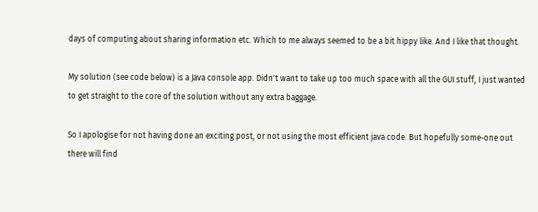days of computing about sharing information etc. Which to me always seemed to be a bit hippy like. And I like that thought.

My solution (see code below) is a Java console app. Didn't want to take up too much space with all the GUI stuff, I just wanted to get straight to the core of the solution without any extra baggage.

So I apologise for not having done an exciting post, or not using the most efficient java code. But hopefully some-one out there will find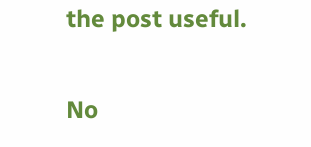the post useful.

No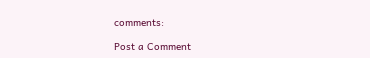comments:

Post a Comment